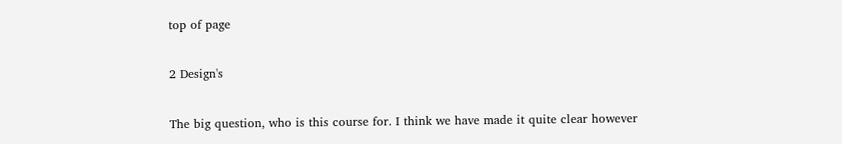top of page

2 Design's

The big question, who is this course for. I think we have made it quite clear however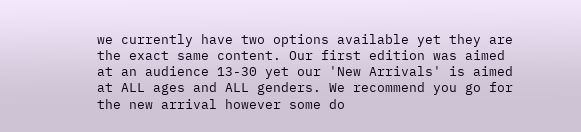we currently have two options available yet they are the exact same content. Our first edition was aimed at an audience 13-30 yet our 'New Arrivals' is aimed at ALL ages and ALL genders. We recommend you go for the new arrival however some do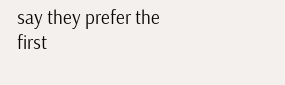say they prefer the first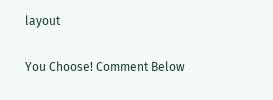layout

You Choose! Comment Below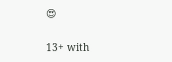😍

13+ with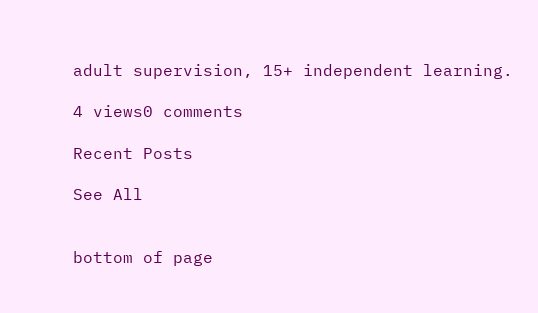adult supervision, 15+ independent learning.

4 views0 comments

Recent Posts

See All


bottom of page